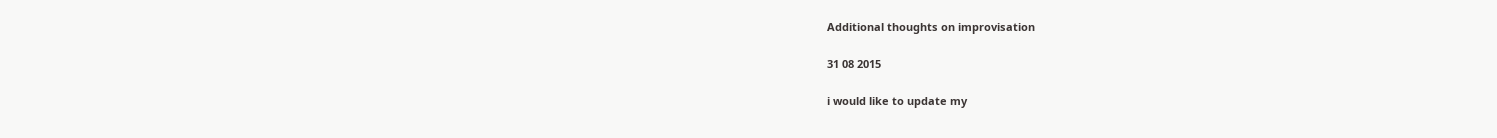Additional thoughts on improvisation

31 08 2015

i would like to update my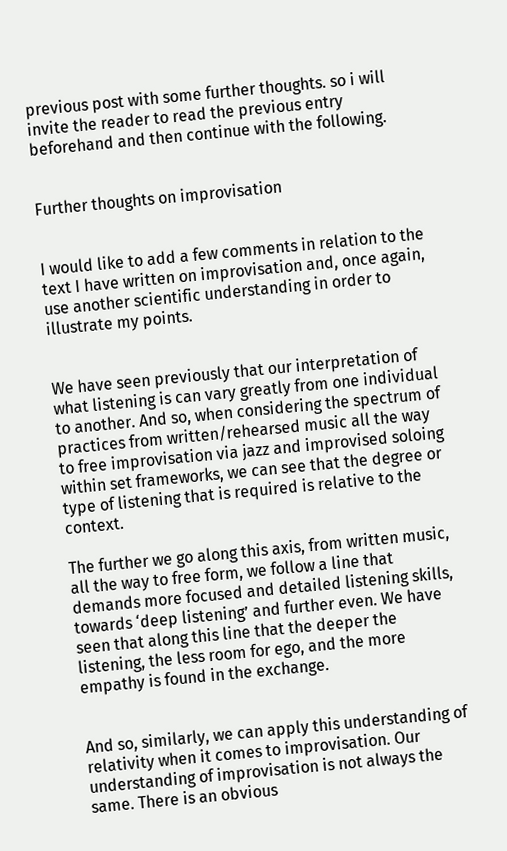previous post with some further thoughts. so i will invite the reader to read the previous entry beforehand and then continue with the following.


Further thoughts on improvisation


I would like to add a few comments in relation to the text I have written on improvisation and, once again, use another scientific understanding in order to illustrate my points.


We have seen previously that our interpretation of what listening is can vary greatly from one individual to another. And so, when considering the spectrum of practices from written/rehearsed music all the way to free improvisation via jazz and improvised soloing within set frameworks, we can see that the degree or type of listening that is required is relative to the context.

The further we go along this axis, from written music, all the way to free form, we follow a line that demands more focused and detailed listening skills, towards ‘deep listening’ and further even. We have seen that along this line that the deeper the listening, the less room for ego, and the more empathy is found in the exchange.


And so, similarly, we can apply this understanding of relativity when it comes to improvisation. Our understanding of improvisation is not always the same. There is an obvious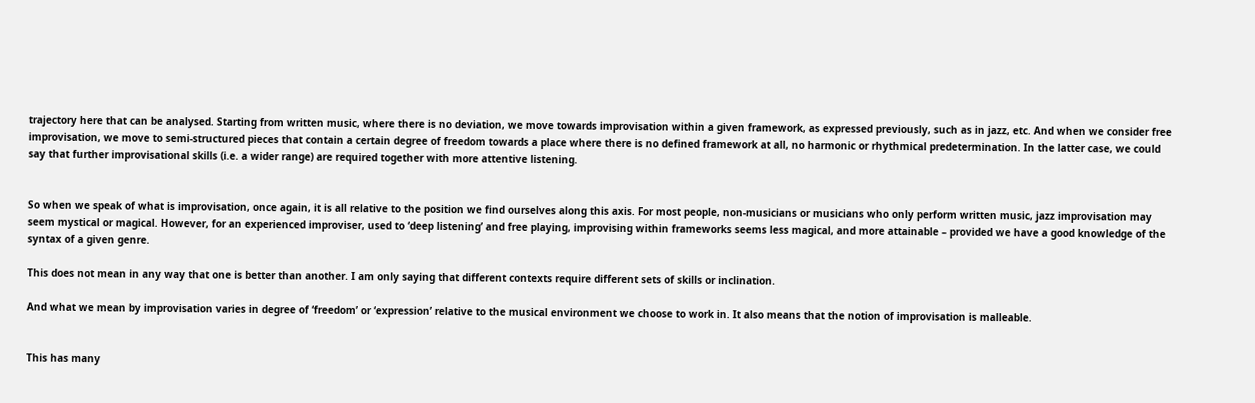trajectory here that can be analysed. Starting from written music, where there is no deviation, we move towards improvisation within a given framework, as expressed previously, such as in jazz, etc. And when we consider free improvisation, we move to semi-structured pieces that contain a certain degree of freedom towards a place where there is no defined framework at all, no harmonic or rhythmical predetermination. In the latter case, we could say that further improvisational skills (i.e. a wider range) are required together with more attentive listening.


So when we speak of what is improvisation, once again, it is all relative to the position we find ourselves along this axis. For most people, non-musicians or musicians who only perform written music, jazz improvisation may seem mystical or magical. However, for an experienced improviser, used to ‘deep listening’ and free playing, improvising within frameworks seems less magical, and more attainable – provided we have a good knowledge of the syntax of a given genre.

This does not mean in any way that one is better than another. I am only saying that different contexts require different sets of skills or inclination.

And what we mean by improvisation varies in degree of ‘freedom’ or ‘expression’ relative to the musical environment we choose to work in. It also means that the notion of improvisation is malleable.


This has many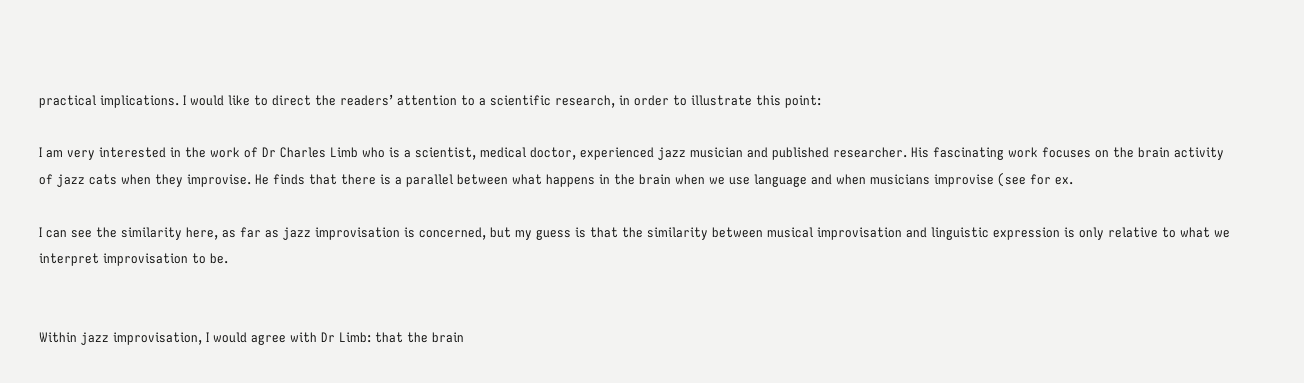practical implications. I would like to direct the readers’ attention to a scientific research, in order to illustrate this point:

I am very interested in the work of Dr Charles Limb who is a scientist, medical doctor, experienced jazz musician and published researcher. His fascinating work focuses on the brain activity of jazz cats when they improvise. He finds that there is a parallel between what happens in the brain when we use language and when musicians improvise (see for ex.

I can see the similarity here, as far as jazz improvisation is concerned, but my guess is that the similarity between musical improvisation and linguistic expression is only relative to what we interpret improvisation to be.


Within jazz improvisation, I would agree with Dr Limb: that the brain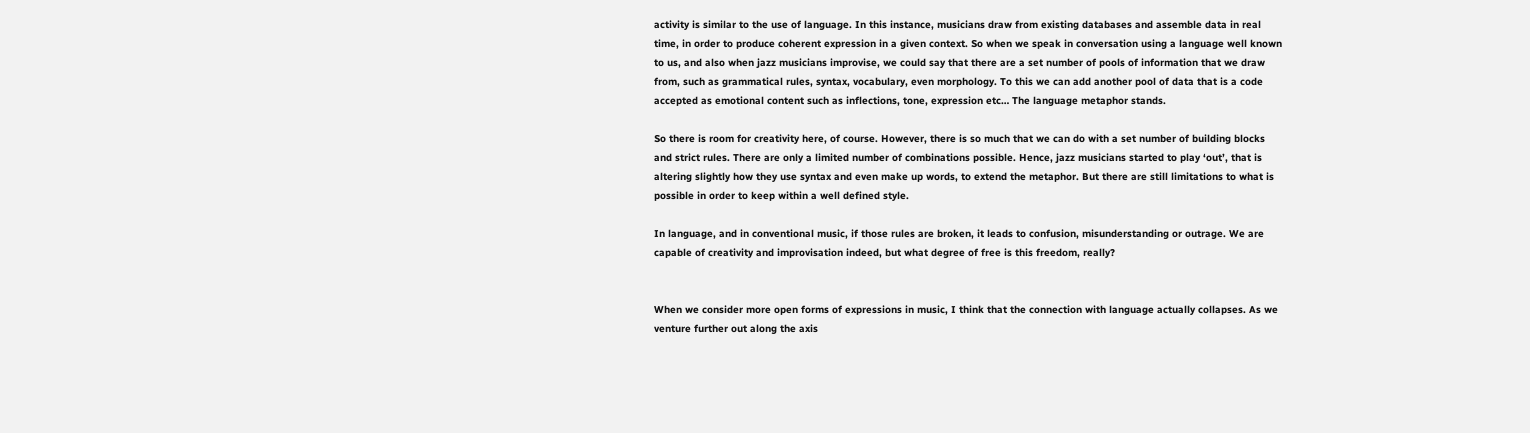activity is similar to the use of language. In this instance, musicians draw from existing databases and assemble data in real time, in order to produce coherent expression in a given context. So when we speak in conversation using a language well known to us, and also when jazz musicians improvise, we could say that there are a set number of pools of information that we draw from, such as grammatical rules, syntax, vocabulary, even morphology. To this we can add another pool of data that is a code accepted as emotional content such as inflections, tone, expression etc… The language metaphor stands.

So there is room for creativity here, of course. However, there is so much that we can do with a set number of building blocks and strict rules. There are only a limited number of combinations possible. Hence, jazz musicians started to play ‘out’, that is altering slightly how they use syntax and even make up words, to extend the metaphor. But there are still limitations to what is possible in order to keep within a well defined style.

In language, and in conventional music, if those rules are broken, it leads to confusion, misunderstanding or outrage. We are capable of creativity and improvisation indeed, but what degree of free is this freedom, really?


When we consider more open forms of expressions in music, I think that the connection with language actually collapses. As we venture further out along the axis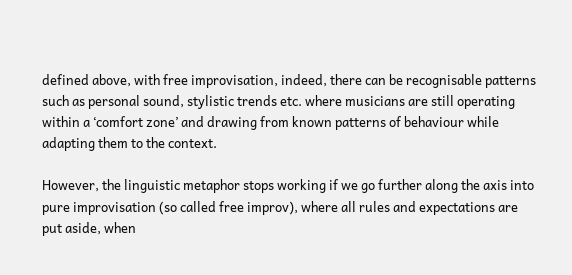defined above, with free improvisation, indeed, there can be recognisable patterns such as personal sound, stylistic trends etc. where musicians are still operating within a ‘comfort zone’ and drawing from known patterns of behaviour while adapting them to the context.

However, the linguistic metaphor stops working if we go further along the axis into pure improvisation (so called free improv), where all rules and expectations are put aside, when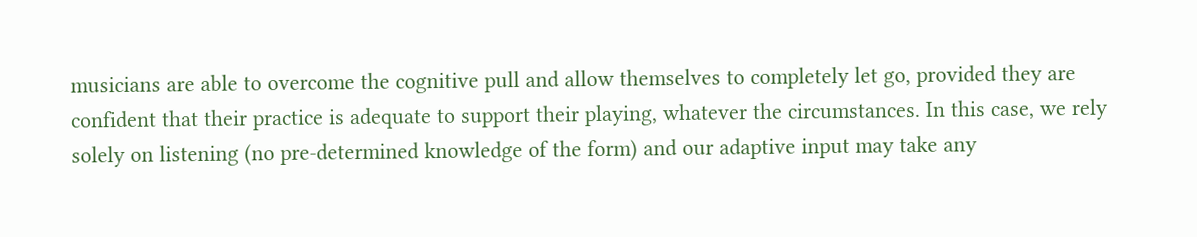musicians are able to overcome the cognitive pull and allow themselves to completely let go, provided they are confident that their practice is adequate to support their playing, whatever the circumstances. In this case, we rely solely on listening (no pre-determined knowledge of the form) and our adaptive input may take any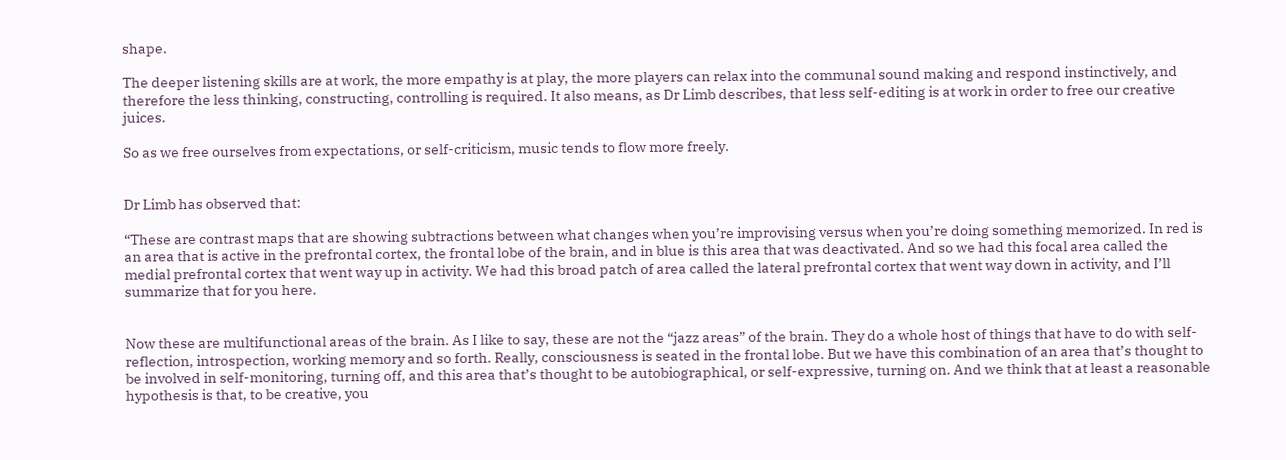shape.

The deeper listening skills are at work, the more empathy is at play, the more players can relax into the communal sound making and respond instinctively, and therefore the less thinking, constructing, controlling is required. It also means, as Dr Limb describes, that less self-editing is at work in order to free our creative juices.

So as we free ourselves from expectations, or self-criticism, music tends to flow more freely.


Dr Limb has observed that:

“These are contrast maps that are showing subtractions between what changes when you’re improvising versus when you’re doing something memorized. In red is an area that is active in the prefrontal cortex, the frontal lobe of the brain, and in blue is this area that was deactivated. And so we had this focal area called the medial prefrontal cortex that went way up in activity. We had this broad patch of area called the lateral prefrontal cortex that went way down in activity, and I’ll summarize that for you here.


Now these are multifunctional areas of the brain. As I like to say, these are not the “jazz areas” of the brain. They do a whole host of things that have to do with self-reflection, introspection, working memory and so forth. Really, consciousness is seated in the frontal lobe. But we have this combination of an area that’s thought to be involved in self-monitoring, turning off, and this area that’s thought to be autobiographical, or self-expressive, turning on. And we think that at least a reasonable hypothesis is that, to be creative, you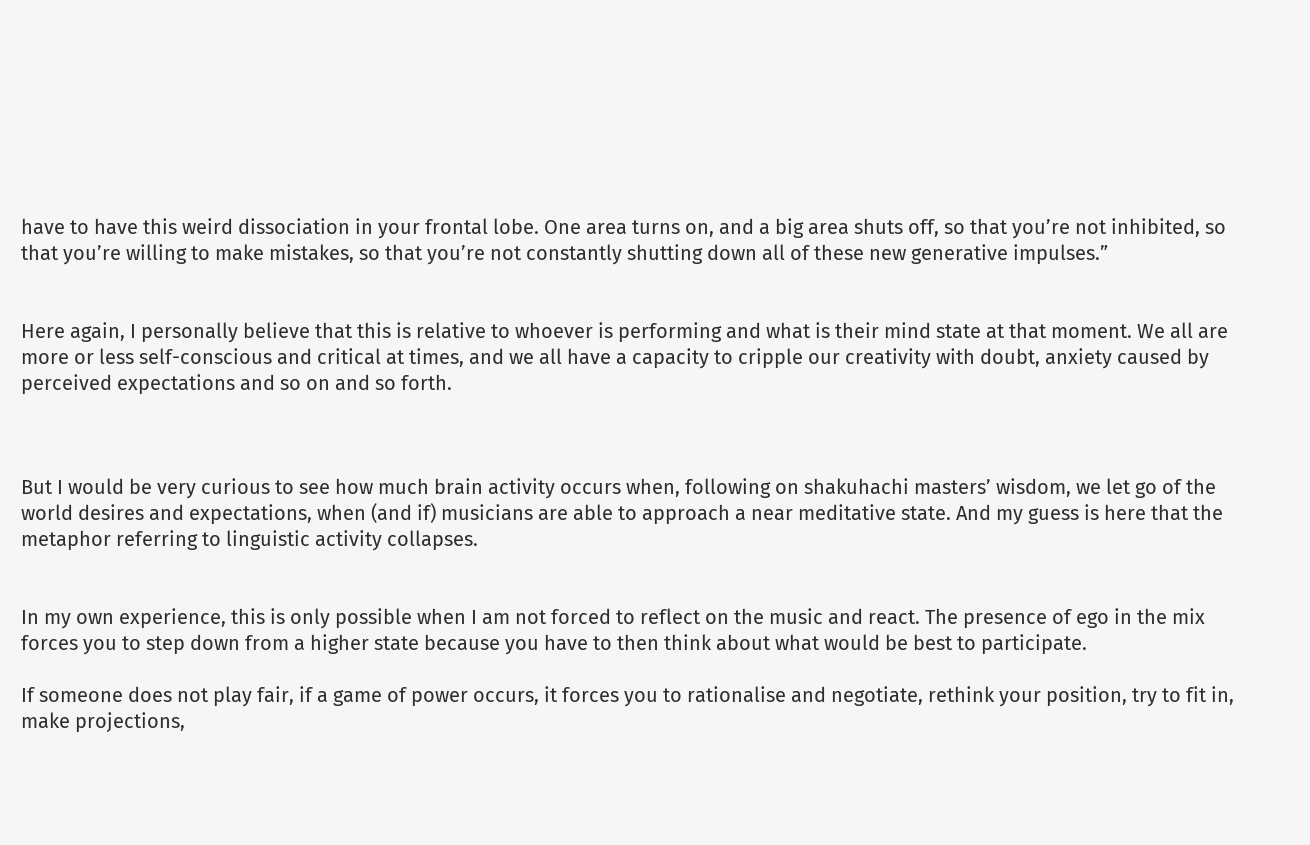have to have this weird dissociation in your frontal lobe. One area turns on, and a big area shuts off, so that you’re not inhibited, so that you’re willing to make mistakes, so that you’re not constantly shutting down all of these new generative impulses.”


Here again, I personally believe that this is relative to whoever is performing and what is their mind state at that moment. We all are more or less self-conscious and critical at times, and we all have a capacity to cripple our creativity with doubt, anxiety caused by perceived expectations and so on and so forth.



But I would be very curious to see how much brain activity occurs when, following on shakuhachi masters’ wisdom, we let go of the world desires and expectations, when (and if) musicians are able to approach a near meditative state. And my guess is here that the metaphor referring to linguistic activity collapses.


In my own experience, this is only possible when I am not forced to reflect on the music and react. The presence of ego in the mix forces you to step down from a higher state because you have to then think about what would be best to participate.

If someone does not play fair, if a game of power occurs, it forces you to rationalise and negotiate, rethink your position, try to fit in, make projections,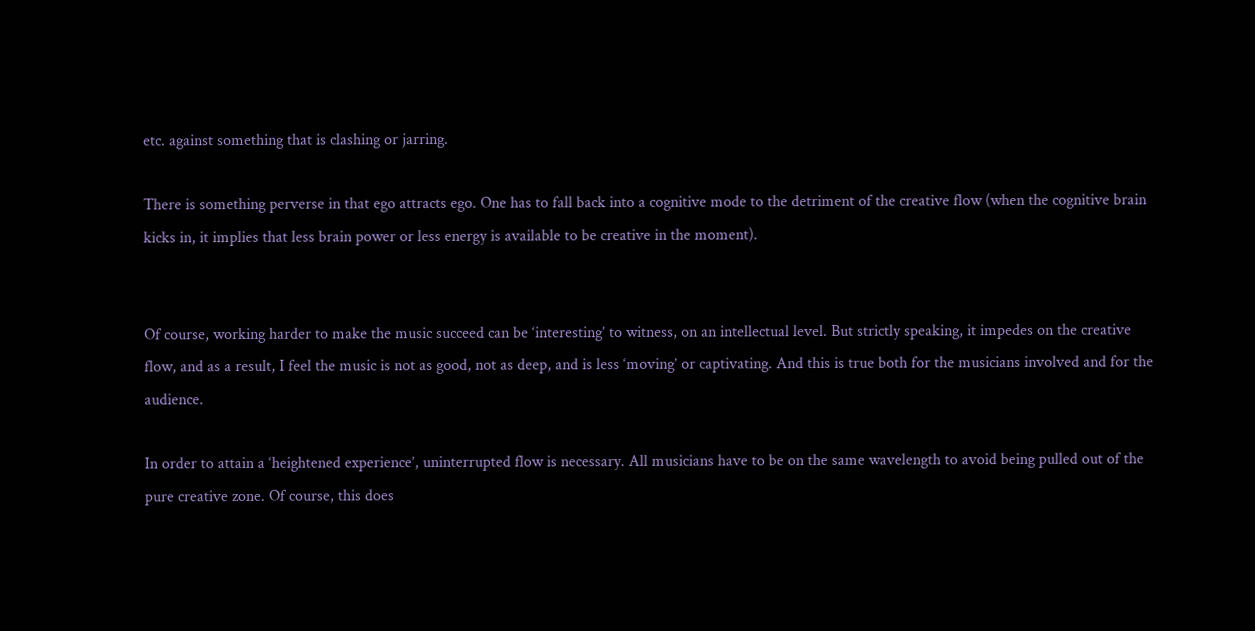etc. against something that is clashing or jarring.

There is something perverse in that ego attracts ego. One has to fall back into a cognitive mode to the detriment of the creative flow (when the cognitive brain kicks in, it implies that less brain power or less energy is available to be creative in the moment).


Of course, working harder to make the music succeed can be ‘interesting’ to witness, on an intellectual level. But strictly speaking, it impedes on the creative flow, and as a result, I feel the music is not as good, not as deep, and is less ‘moving’ or captivating. And this is true both for the musicians involved and for the audience.

In order to attain a ‘heightened experience’, uninterrupted flow is necessary. All musicians have to be on the same wavelength to avoid being pulled out of the pure creative zone. Of course, this does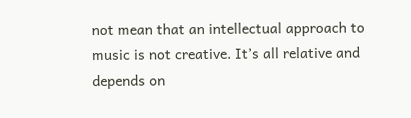not mean that an intellectual approach to music is not creative. It’s all relative and depends on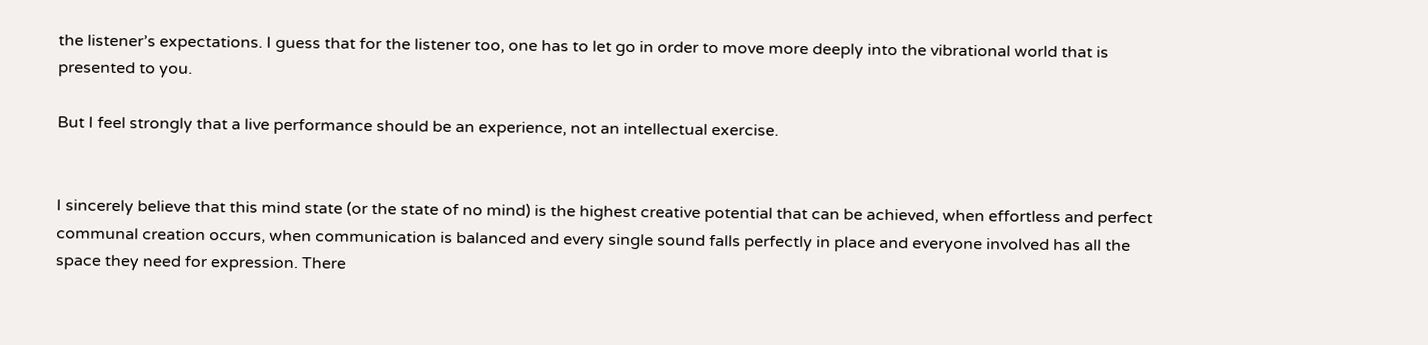the listener’s expectations. I guess that for the listener too, one has to let go in order to move more deeply into the vibrational world that is presented to you.

But I feel strongly that a live performance should be an experience, not an intellectual exercise.


I sincerely believe that this mind state (or the state of no mind) is the highest creative potential that can be achieved, when effortless and perfect communal creation occurs, when communication is balanced and every single sound falls perfectly in place and everyone involved has all the space they need for expression. There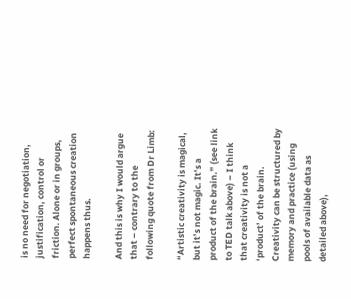is no need for negotiation, justification, control or friction. Alone or in groups, perfect spontaneous creation happens thus.

And this is why I would argue that – contrary to the following quote from Dr Limb:

“Artistic creativity is magical, but it’s not magic. It’s a product of the brain.” (see link to TED talk above) – I think that creativity is not a ‘product’ of the brain. Creativity can be structured by memory and practice (using pools of available data as detailed above),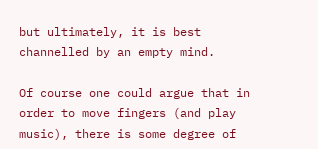but ultimately, it is best channelled by an empty mind.

Of course one could argue that in order to move fingers (and play music), there is some degree of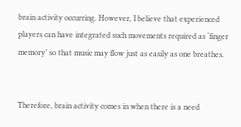brain activity occurring. However, I believe that experienced players can have integrated such movements required as ‘finger memory’ so that music may flow just as easily as one breathes.


Therefore, brain activity comes in when there is a need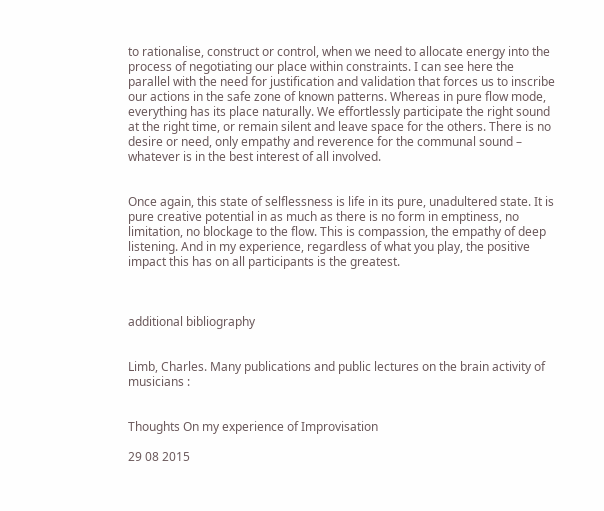to rationalise, construct or control, when we need to allocate energy into the process of negotiating our place within constraints. I can see here the parallel with the need for justification and validation that forces us to inscribe our actions in the safe zone of known patterns. Whereas in pure flow mode, everything has its place naturally. We effortlessly participate the right sound at the right time, or remain silent and leave space for the others. There is no desire or need, only empathy and reverence for the communal sound – whatever is in the best interest of all involved.


Once again, this state of selflessness is life in its pure, unadultered state. It is pure creative potential in as much as there is no form in emptiness, no limitation, no blockage to the flow. This is compassion, the empathy of deep listening. And in my experience, regardless of what you play, the positive impact this has on all participants is the greatest.



additional bibliography


Limb, Charles. Many publications and public lectures on the brain activity of musicians :


Thoughts On my experience of Improvisation

29 08 2015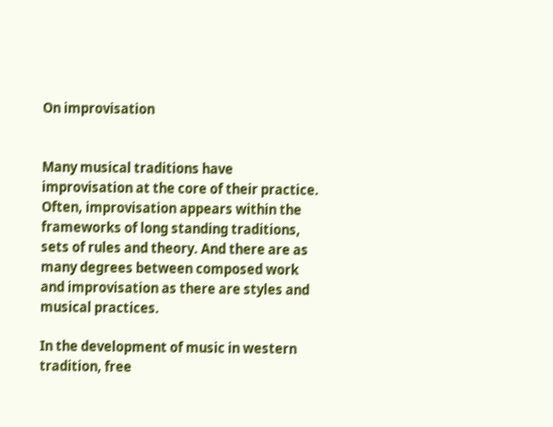On improvisation


Many musical traditions have improvisation at the core of their practice. Often, improvisation appears within the frameworks of long standing traditions, sets of rules and theory. And there are as many degrees between composed work and improvisation as there are styles and musical practices.

In the development of music in western tradition, free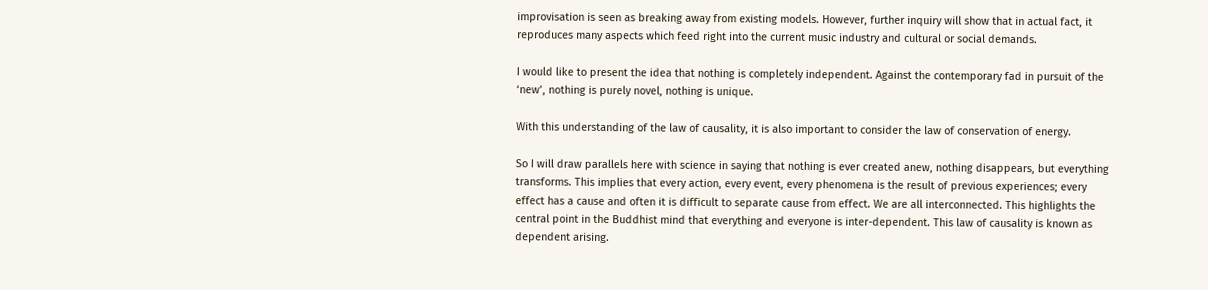improvisation is seen as breaking away from existing models. However, further inquiry will show that in actual fact, it reproduces many aspects which feed right into the current music industry and cultural or social demands.

I would like to present the idea that nothing is completely independent. Against the contemporary fad in pursuit of the ‘new’, nothing is purely novel, nothing is unique.

With this understanding of the law of causality, it is also important to consider the law of conservation of energy.

So I will draw parallels here with science in saying that nothing is ever created anew, nothing disappears, but everything transforms. This implies that every action, every event, every phenomena is the result of previous experiences; every effect has a cause and often it is difficult to separate cause from effect. We are all interconnected. This highlights the central point in the Buddhist mind that everything and everyone is inter-dependent. This law of causality is known as dependent arising.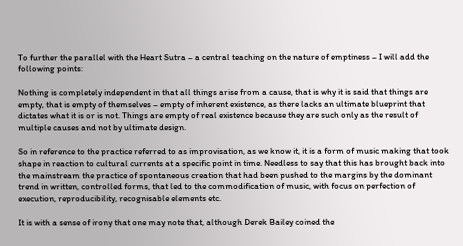To further the parallel with the Heart Sutra – a central teaching on the nature of emptiness – I will add the following points:

Nothing is completely independent in that all things arise from a cause, that is why it is said that things are empty, that is empty of themselves – empty of inherent existence, as there lacks an ultimate blueprint that dictates what it is or is not. Things are empty of real existence because they are such only as the result of multiple causes and not by ultimate design.

So in reference to the practice referred to as improvisation, as we know it, it is a form of music making that took shape in reaction to cultural currents at a specific point in time. Needless to say that this has brought back into the mainstream the practice of spontaneous creation that had been pushed to the margins by the dominant trend in written, controlled forms, that led to the commodification of music, with focus on perfection of execution, reproducibility, recognisable elements etc.

It is with a sense of irony that one may note that, although Derek Bailey coined the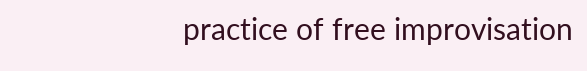practice of free improvisation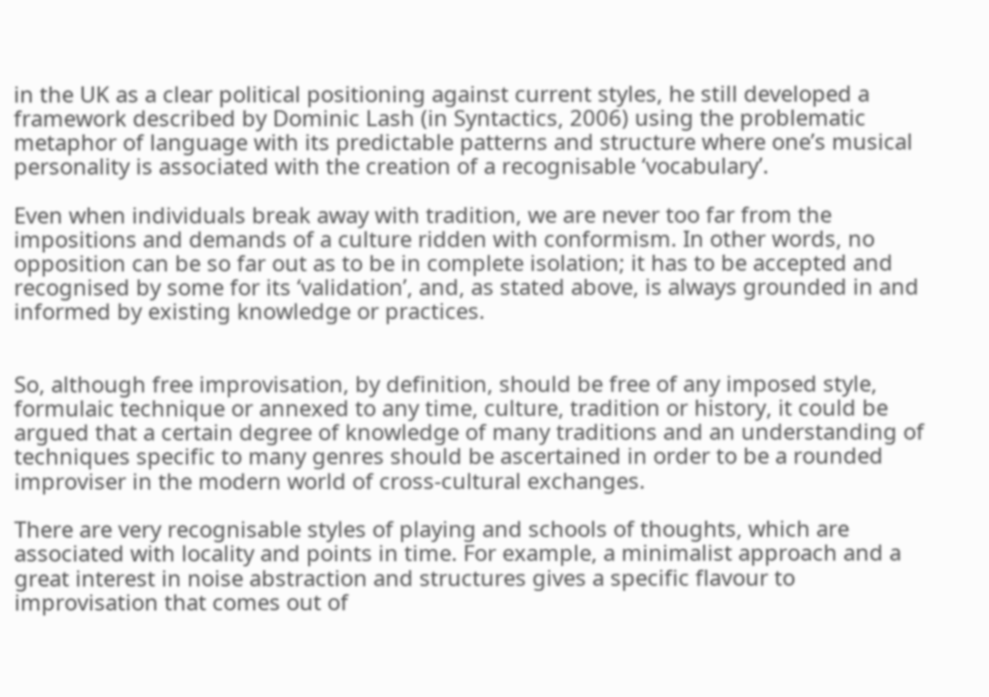in the UK as a clear political positioning against current styles, he still developed a framework described by Dominic Lash (in Syntactics, 2006) using the problematic metaphor of language with its predictable patterns and structure where one’s musical personality is associated with the creation of a recognisable ‘vocabulary’.

Even when individuals break away with tradition, we are never too far from the impositions and demands of a culture ridden with conformism. In other words, no opposition can be so far out as to be in complete isolation; it has to be accepted and recognised by some for its ‘validation’, and, as stated above, is always grounded in and informed by existing knowledge or practices.


So, although free improvisation, by definition, should be free of any imposed style, formulaic technique or annexed to any time, culture, tradition or history, it could be argued that a certain degree of knowledge of many traditions and an understanding of techniques specific to many genres should be ascertained in order to be a rounded improviser in the modern world of cross-cultural exchanges.

There are very recognisable styles of playing and schools of thoughts, which are associated with locality and points in time. For example, a minimalist approach and a great interest in noise abstraction and structures gives a specific flavour to improvisation that comes out of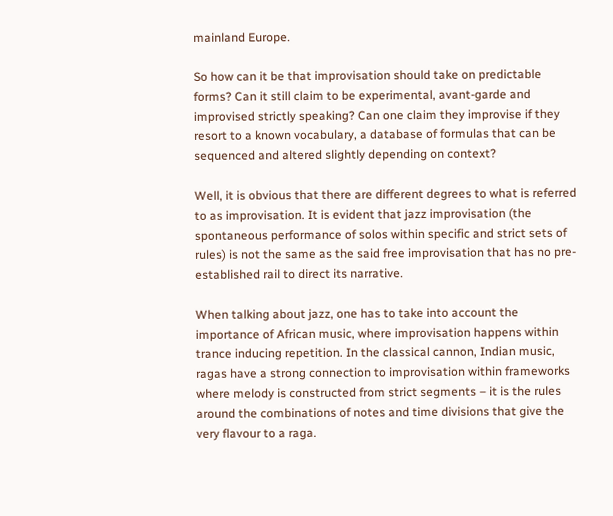mainland Europe.

So how can it be that improvisation should take on predictable forms? Can it still claim to be experimental, avant-garde and improvised strictly speaking? Can one claim they improvise if they resort to a known vocabulary, a database of formulas that can be sequenced and altered slightly depending on context?

Well, it is obvious that there are different degrees to what is referred to as improvisation. It is evident that jazz improvisation (the spontaneous performance of solos within specific and strict sets of rules) is not the same as the said free improvisation that has no pre-established rail to direct its narrative.

When talking about jazz, one has to take into account the importance of African music, where improvisation happens within trance inducing repetition. In the classical cannon, Indian music, ragas have a strong connection to improvisation within frameworks where melody is constructed from strict segments – it is the rules around the combinations of notes and time divisions that give the very flavour to a raga.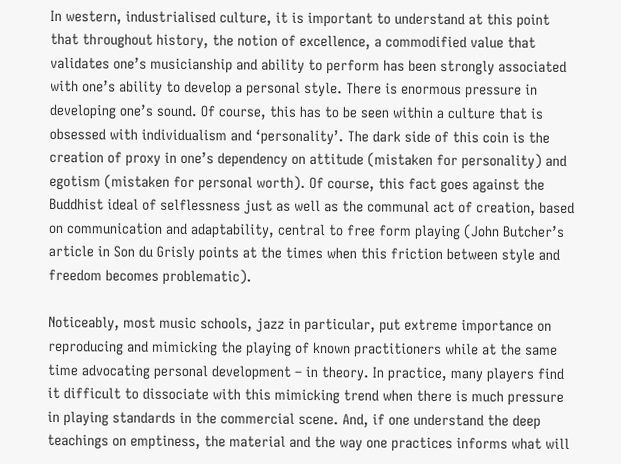In western, industrialised culture, it is important to understand at this point that throughout history, the notion of excellence, a commodified value that validates one’s musicianship and ability to perform has been strongly associated with one’s ability to develop a personal style. There is enormous pressure in developing one’s sound. Of course, this has to be seen within a culture that is obsessed with individualism and ‘personality’. The dark side of this coin is the creation of proxy in one’s dependency on attitude (mistaken for personality) and egotism (mistaken for personal worth). Of course, this fact goes against the Buddhist ideal of selflessness just as well as the communal act of creation, based on communication and adaptability, central to free form playing (John Butcher’s article in Son du Grisly points at the times when this friction between style and freedom becomes problematic).

Noticeably, most music schools, jazz in particular, put extreme importance on reproducing and mimicking the playing of known practitioners while at the same time advocating personal development – in theory. In practice, many players find it difficult to dissociate with this mimicking trend when there is much pressure in playing standards in the commercial scene. And, if one understand the deep teachings on emptiness, the material and the way one practices informs what will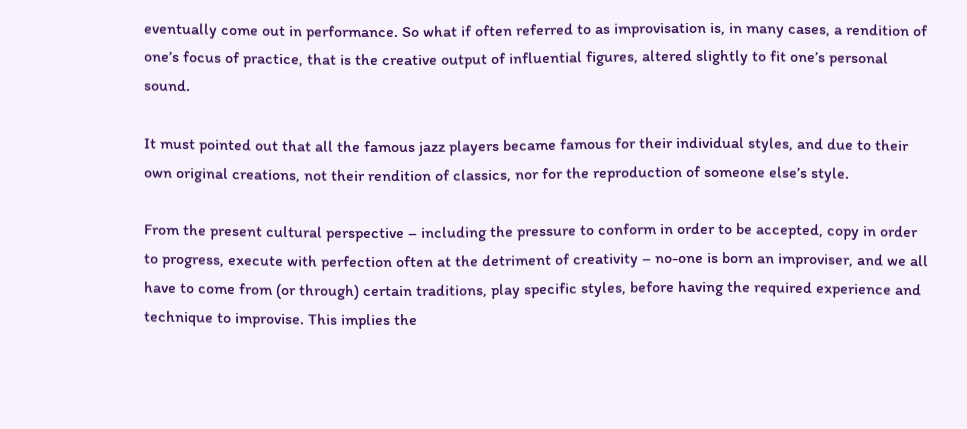eventually come out in performance. So what if often referred to as improvisation is, in many cases, a rendition of one’s focus of practice, that is the creative output of influential figures, altered slightly to fit one’s personal sound.

It must pointed out that all the famous jazz players became famous for their individual styles, and due to their own original creations, not their rendition of classics, nor for the reproduction of someone else’s style.

From the present cultural perspective – including the pressure to conform in order to be accepted, copy in order to progress, execute with perfection often at the detriment of creativity – no-one is born an improviser, and we all have to come from (or through) certain traditions, play specific styles, before having the required experience and technique to improvise. This implies the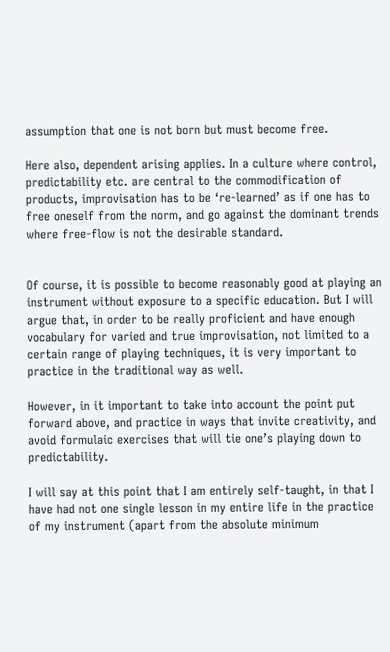assumption that one is not born but must become free.

Here also, dependent arising applies. In a culture where control, predictability etc. are central to the commodification of products, improvisation has to be ‘re-learned’ as if one has to free oneself from the norm, and go against the dominant trends where free-flow is not the desirable standard.


Of course, it is possible to become reasonably good at playing an instrument without exposure to a specific education. But I will argue that, in order to be really proficient and have enough vocabulary for varied and true improvisation, not limited to a certain range of playing techniques, it is very important to practice in the traditional way as well.

However, in it important to take into account the point put forward above, and practice in ways that invite creativity, and avoid formulaic exercises that will tie one’s playing down to predictability.

I will say at this point that I am entirely self-taught, in that I have had not one single lesson in my entire life in the practice of my instrument (apart from the absolute minimum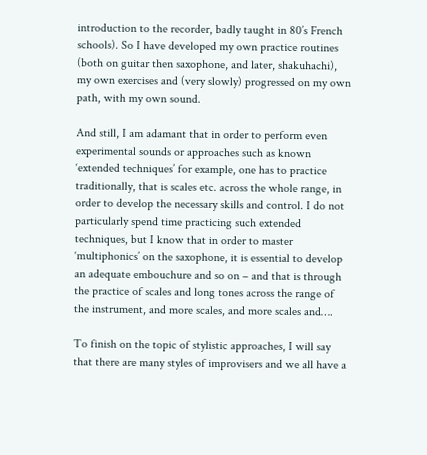introduction to the recorder, badly taught in 80’s French schools). So I have developed my own practice routines (both on guitar then saxophone, and later, shakuhachi), my own exercises and (very slowly) progressed on my own path, with my own sound.

And still, I am adamant that in order to perform even experimental sounds or approaches such as known ‘extended techniques’ for example, one has to practice traditionally, that is scales etc. across the whole range, in order to develop the necessary skills and control. I do not particularly spend time practicing such extended techniques, but I know that in order to master ‘multiphonics’ on the saxophone, it is essential to develop an adequate embouchure and so on – and that is through the practice of scales and long tones across the range of the instrument, and more scales, and more scales and….

To finish on the topic of stylistic approaches, I will say that there are many styles of improvisers and we all have a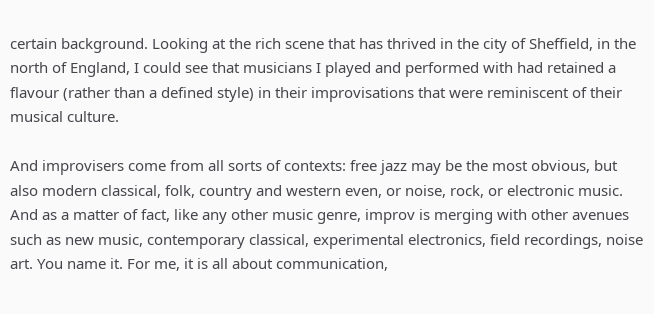certain background. Looking at the rich scene that has thrived in the city of Sheffield, in the north of England, I could see that musicians I played and performed with had retained a flavour (rather than a defined style) in their improvisations that were reminiscent of their musical culture.

And improvisers come from all sorts of contexts: free jazz may be the most obvious, but also modern classical, folk, country and western even, or noise, rock, or electronic music. And as a matter of fact, like any other music genre, improv is merging with other avenues such as new music, contemporary classical, experimental electronics, field recordings, noise art. You name it. For me, it is all about communication,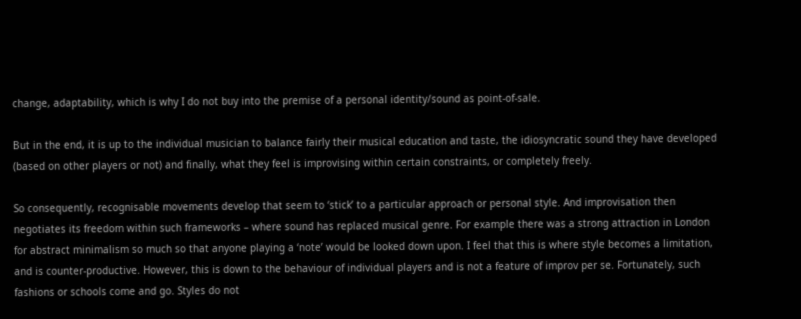change, adaptability, which is why I do not buy into the premise of a personal identity/sound as point-of-sale.

But in the end, it is up to the individual musician to balance fairly their musical education and taste, the idiosyncratic sound they have developed (based on other players or not) and finally, what they feel is improvising within certain constraints, or completely freely.

So consequently, recognisable movements develop that seem to ‘stick’ to a particular approach or personal style. And improvisation then negotiates its freedom within such frameworks – where sound has replaced musical genre. For example there was a strong attraction in London for abstract minimalism so much so that anyone playing a ‘note’ would be looked down upon. I feel that this is where style becomes a limitation, and is counter-productive. However, this is down to the behaviour of individual players and is not a feature of improv per se. Fortunately, such fashions or schools come and go. Styles do not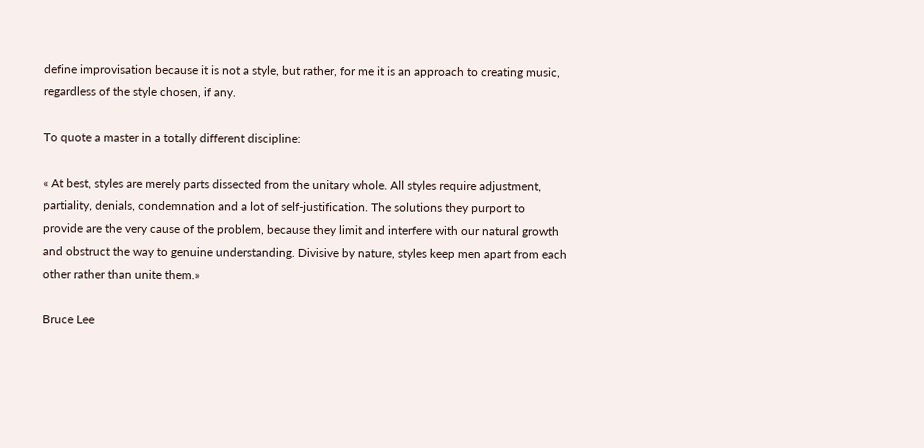define improvisation because it is not a style, but rather, for me it is an approach to creating music, regardless of the style chosen, if any.

To quote a master in a totally different discipline:

« At best, styles are merely parts dissected from the unitary whole. All styles require adjustment, partiality, denials, condemnation and a lot of self-justification. The solutions they purport to provide are the very cause of the problem, because they limit and interfere with our natural growth and obstruct the way to genuine understanding. Divisive by nature, styles keep men apart from each other rather than unite them.»

Bruce Lee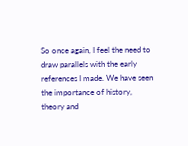So once again, I feel the need to draw parallels with the early references I made. We have seen the importance of history, theory and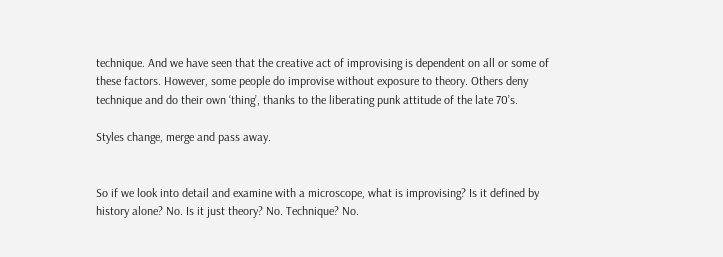technique. And we have seen that the creative act of improvising is dependent on all or some of these factors. However, some people do improvise without exposure to theory. Others deny technique and do their own ‘thing’, thanks to the liberating punk attitude of the late 70’s.

Styles change, merge and pass away.


So if we look into detail and examine with a microscope, what is improvising? Is it defined by history alone? No. Is it just theory? No. Technique? No.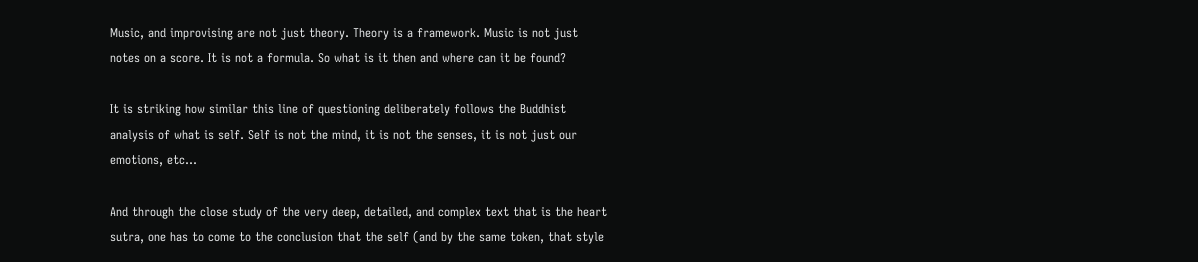Music, and improvising are not just theory. Theory is a framework. Music is not just notes on a score. It is not a formula. So what is it then and where can it be found?

It is striking how similar this line of questioning deliberately follows the Buddhist analysis of what is self. Self is not the mind, it is not the senses, it is not just our emotions, etc…

And through the close study of the very deep, detailed, and complex text that is the heart sutra, one has to come to the conclusion that the self (and by the same token, that style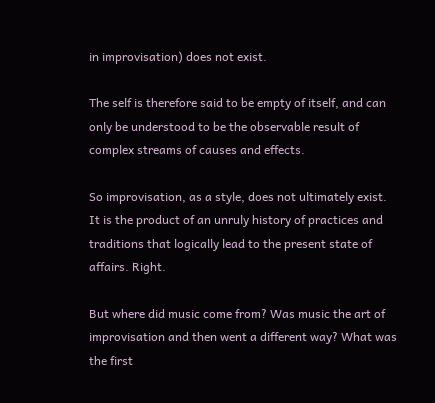in improvisation) does not exist.

The self is therefore said to be empty of itself, and can only be understood to be the observable result of complex streams of causes and effects.

So improvisation, as a style, does not ultimately exist. It is the product of an unruly history of practices and traditions that logically lead to the present state of affairs. Right.

But where did music come from? Was music the art of improvisation and then went a different way? What was the first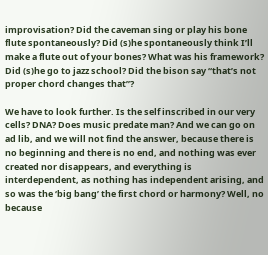improvisation? Did the caveman sing or play his bone flute spontaneously? Did (s)he spontaneously think I’ll make a flute out of your bones? What was his framework? Did (s)he go to jazz school? Did the bison say “that’s not proper chord changes that”?

We have to look further. Is the self inscribed in our very cells? DNA? Does music predate man? And we can go on ad lib, and we will not find the answer, because there is no beginning and there is no end, and nothing was ever created nor disappears, and everything is interdependent, as nothing has independent arising, and so was the ‘big bang’ the first chord or harmony? Well, no because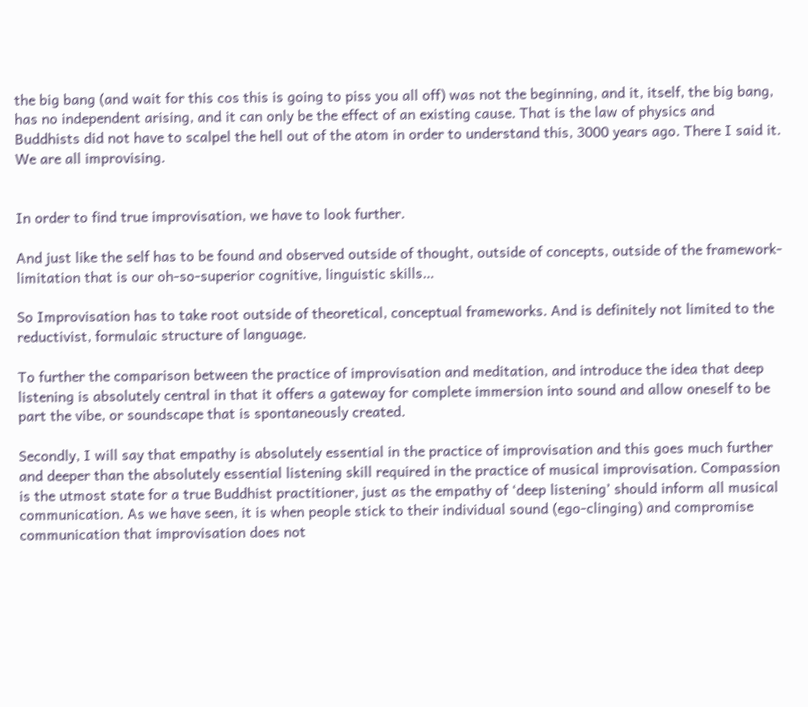the big bang (and wait for this cos this is going to piss you all off) was not the beginning, and it, itself, the big bang, has no independent arising, and it can only be the effect of an existing cause. That is the law of physics and Buddhists did not have to scalpel the hell out of the atom in order to understand this, 3000 years ago. There I said it. We are all improvising.


In order to find true improvisation, we have to look further.

And just like the self has to be found and observed outside of thought, outside of concepts, outside of the framework-limitation that is our oh-so-superior cognitive, linguistic skills…

So Improvisation has to take root outside of theoretical, conceptual frameworks. And is definitely not limited to the reductivist, formulaic structure of language.

To further the comparison between the practice of improvisation and meditation, and introduce the idea that deep listening is absolutely central in that it offers a gateway for complete immersion into sound and allow oneself to be part the vibe, or soundscape that is spontaneously created.

Secondly, I will say that empathy is absolutely essential in the practice of improvisation and this goes much further and deeper than the absolutely essential listening skill required in the practice of musical improvisation. Compassion is the utmost state for a true Buddhist practitioner, just as the empathy of ‘deep listening’ should inform all musical communication. As we have seen, it is when people stick to their individual sound (ego-clinging) and compromise communication that improvisation does not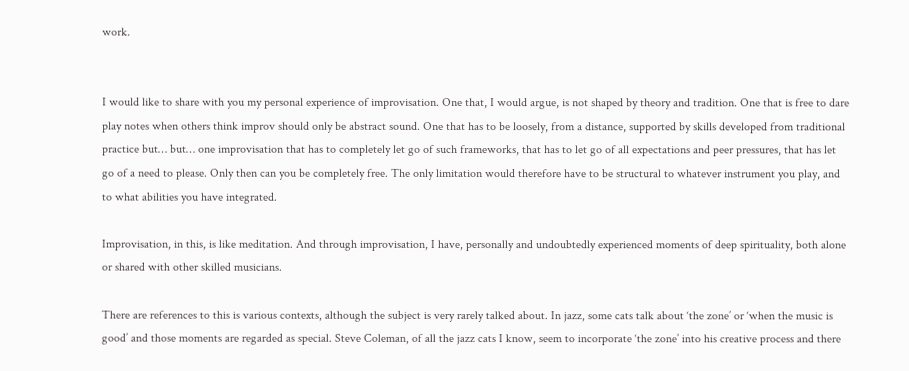work.


I would like to share with you my personal experience of improvisation. One that, I would argue, is not shaped by theory and tradition. One that is free to dare play notes when others think improv should only be abstract sound. One that has to be loosely, from a distance, supported by skills developed from traditional practice but… but… one improvisation that has to completely let go of such frameworks, that has to let go of all expectations and peer pressures, that has let go of a need to please. Only then can you be completely free. The only limitation would therefore have to be structural to whatever instrument you play, and to what abilities you have integrated.

Improvisation, in this, is like meditation. And through improvisation, I have, personally and undoubtedly experienced moments of deep spirituality, both alone or shared with other skilled musicians.

There are references to this is various contexts, although the subject is very rarely talked about. In jazz, some cats talk about ‘the zone’ or ‘when the music is good’ and those moments are regarded as special. Steve Coleman, of all the jazz cats I know, seem to incorporate ‘the zone’ into his creative process and there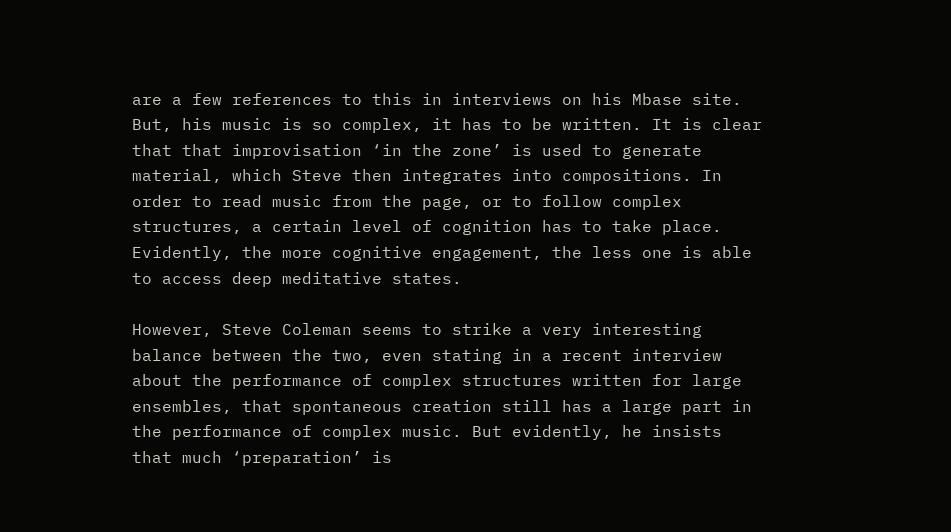are a few references to this in interviews on his Mbase site. But, his music is so complex, it has to be written. It is clear that that improvisation ‘in the zone’ is used to generate material, which Steve then integrates into compositions. In order to read music from the page, or to follow complex structures, a certain level of cognition has to take place. Evidently, the more cognitive engagement, the less one is able to access deep meditative states.

However, Steve Coleman seems to strike a very interesting balance between the two, even stating in a recent interview about the performance of complex structures written for large ensembles, that spontaneous creation still has a large part in the performance of complex music. But evidently, he insists that much ‘preparation’ is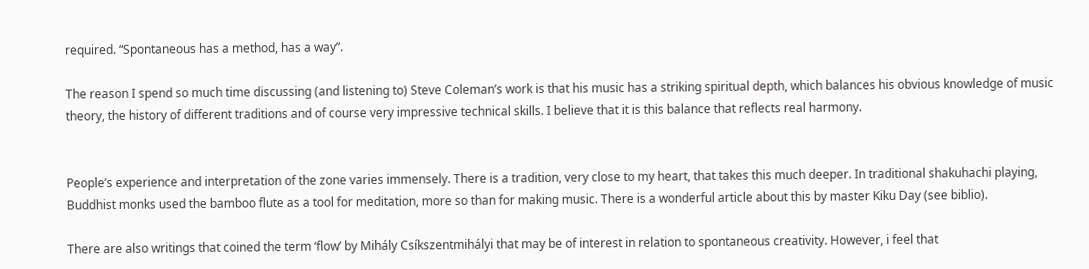required. “Spontaneous has a method, has a way”.

The reason I spend so much time discussing (and listening to) Steve Coleman’s work is that his music has a striking spiritual depth, which balances his obvious knowledge of music theory, the history of different traditions and of course very impressive technical skills. I believe that it is this balance that reflects real harmony.


People’s experience and interpretation of the zone varies immensely. There is a tradition, very close to my heart, that takes this much deeper. In traditional shakuhachi playing, Buddhist monks used the bamboo flute as a tool for meditation, more so than for making music. There is a wonderful article about this by master Kiku Day (see biblio).

There are also writings that coined the term ‘flow’ by Mihály Csíkszentmihályi that may be of interest in relation to spontaneous creativity. However, i feel that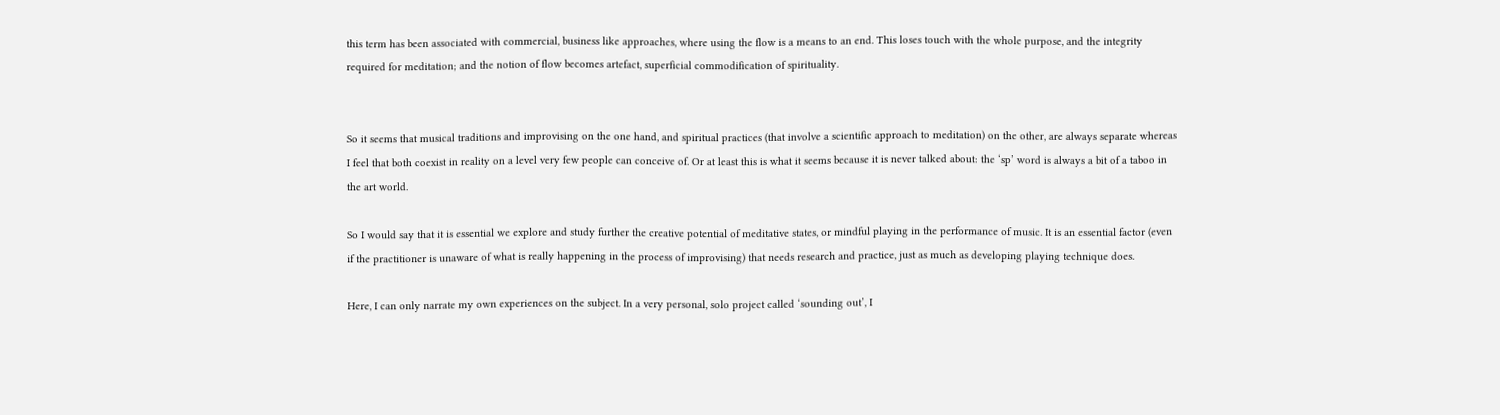this term has been associated with commercial, business like approaches, where using the flow is a means to an end. This loses touch with the whole purpose, and the integrity required for meditation; and the notion of flow becomes artefact, superficial commodification of spirituality.


So it seems that musical traditions and improvising on the one hand, and spiritual practices (that involve a scientific approach to meditation) on the other, are always separate whereas I feel that both coexist in reality on a level very few people can conceive of. Or at least this is what it seems because it is never talked about: the ‘sp’ word is always a bit of a taboo in the art world.

So I would say that it is essential we explore and study further the creative potential of meditative states, or mindful playing in the performance of music. It is an essential factor (even if the practitioner is unaware of what is really happening in the process of improvising) that needs research and practice, just as much as developing playing technique does.

Here, I can only narrate my own experiences on the subject. In a very personal, solo project called ‘sounding out’, I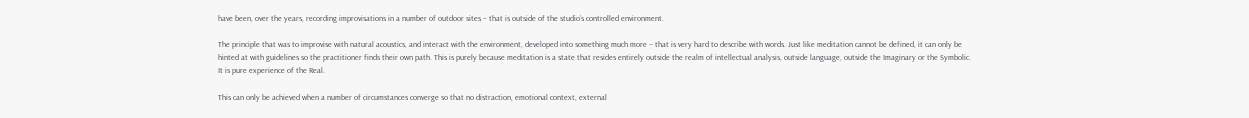have been, over the years, recording improvisations in a number of outdoor sites – that is outside of the studio’s controlled environment.

The principle that was to improvise with natural acoustics, and interact with the environment, developed into something much more – that is very hard to describe with words. Just like meditation cannot be defined, it can only be hinted at with guidelines so the practitioner finds their own path. This is purely because meditation is a state that resides entirely outside the realm of intellectual analysis, outside language, outside the Imaginary or the Symbolic. It is pure experience of the Real.

This can only be achieved when a number of circumstances converge so that no distraction, emotional context, external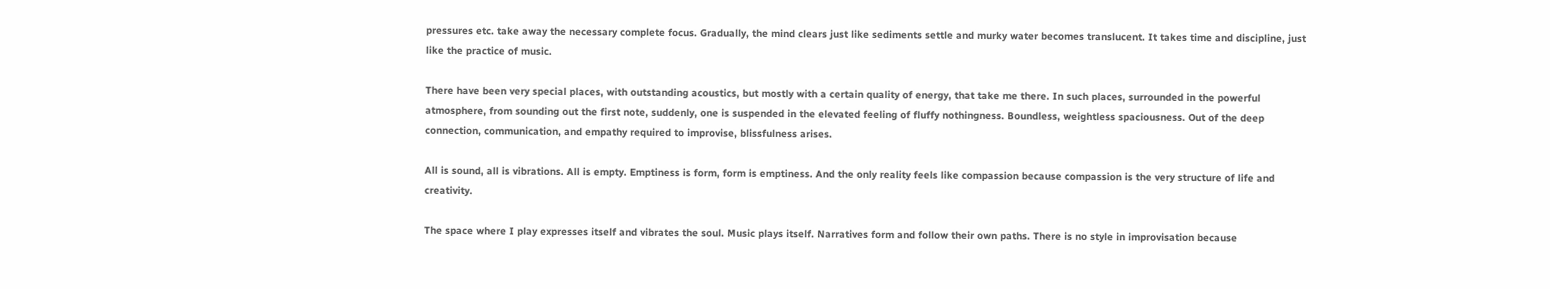pressures etc. take away the necessary complete focus. Gradually, the mind clears just like sediments settle and murky water becomes translucent. It takes time and discipline, just like the practice of music.

There have been very special places, with outstanding acoustics, but mostly with a certain quality of energy, that take me there. In such places, surrounded in the powerful atmosphere, from sounding out the first note, suddenly, one is suspended in the elevated feeling of fluffy nothingness. Boundless, weightless spaciousness. Out of the deep connection, communication, and empathy required to improvise, blissfulness arises.

All is sound, all is vibrations. All is empty. Emptiness is form, form is emptiness. And the only reality feels like compassion because compassion is the very structure of life and creativity.

The space where I play expresses itself and vibrates the soul. Music plays itself. Narratives form and follow their own paths. There is no style in improvisation because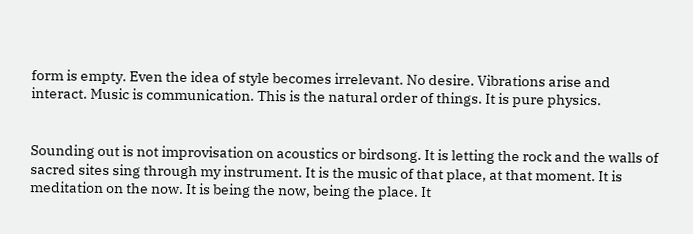form is empty. Even the idea of style becomes irrelevant. No desire. Vibrations arise and interact. Music is communication. This is the natural order of things. It is pure physics.


Sounding out is not improvisation on acoustics or birdsong. It is letting the rock and the walls of sacred sites sing through my instrument. It is the music of that place, at that moment. It is meditation on the now. It is being the now, being the place. It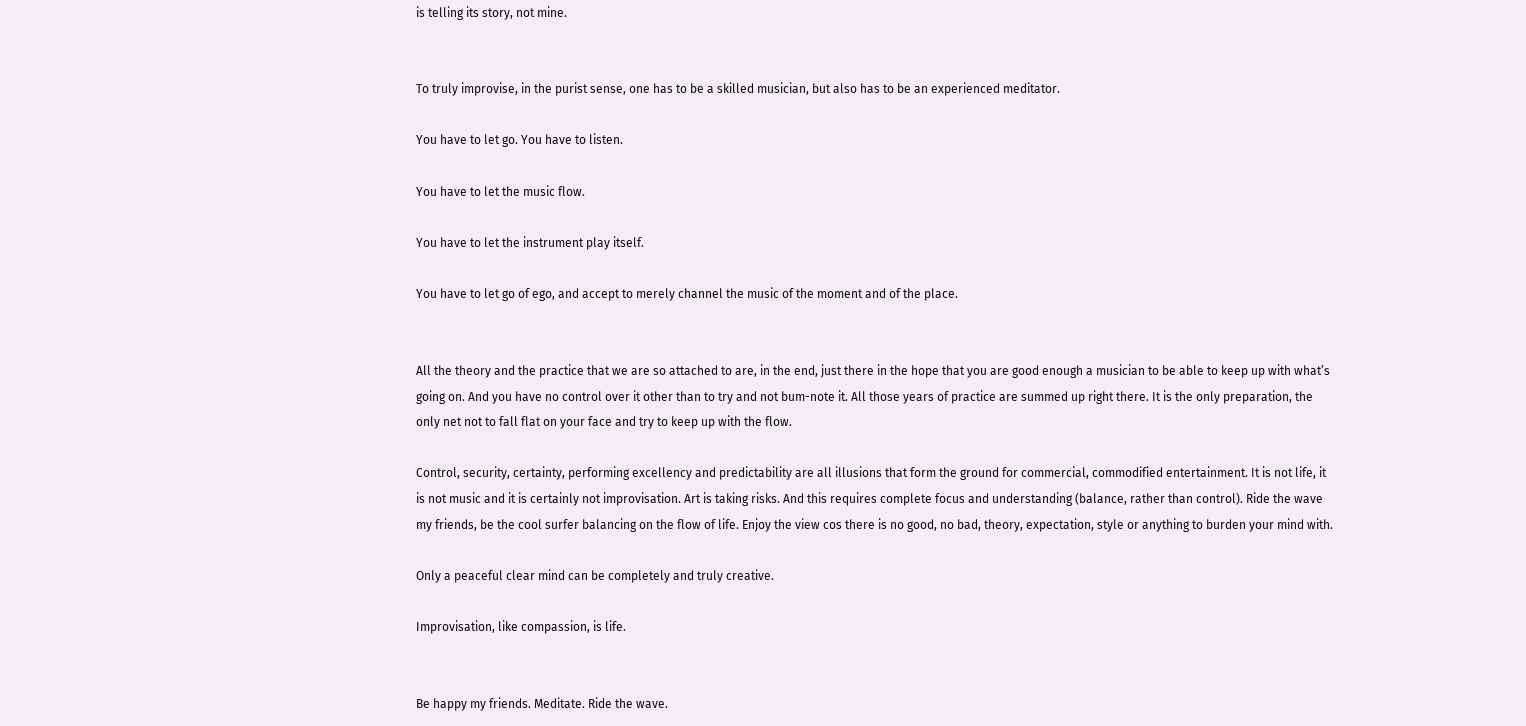is telling its story, not mine.


To truly improvise, in the purist sense, one has to be a skilled musician, but also has to be an experienced meditator.

You have to let go. You have to listen.

You have to let the music flow.

You have to let the instrument play itself.

You have to let go of ego, and accept to merely channel the music of the moment and of the place.


All the theory and the practice that we are so attached to are, in the end, just there in the hope that you are good enough a musician to be able to keep up with what’s going on. And you have no control over it other than to try and not bum-note it. All those years of practice are summed up right there. It is the only preparation, the only net not to fall flat on your face and try to keep up with the flow.

Control, security, certainty, performing excellency and predictability are all illusions that form the ground for commercial, commodified entertainment. It is not life, it is not music and it is certainly not improvisation. Art is taking risks. And this requires complete focus and understanding (balance, rather than control). Ride the wave my friends, be the cool surfer balancing on the flow of life. Enjoy the view cos there is no good, no bad, theory, expectation, style or anything to burden your mind with.

Only a peaceful clear mind can be completely and truly creative.

Improvisation, like compassion, is life.


Be happy my friends. Meditate. Ride the wave.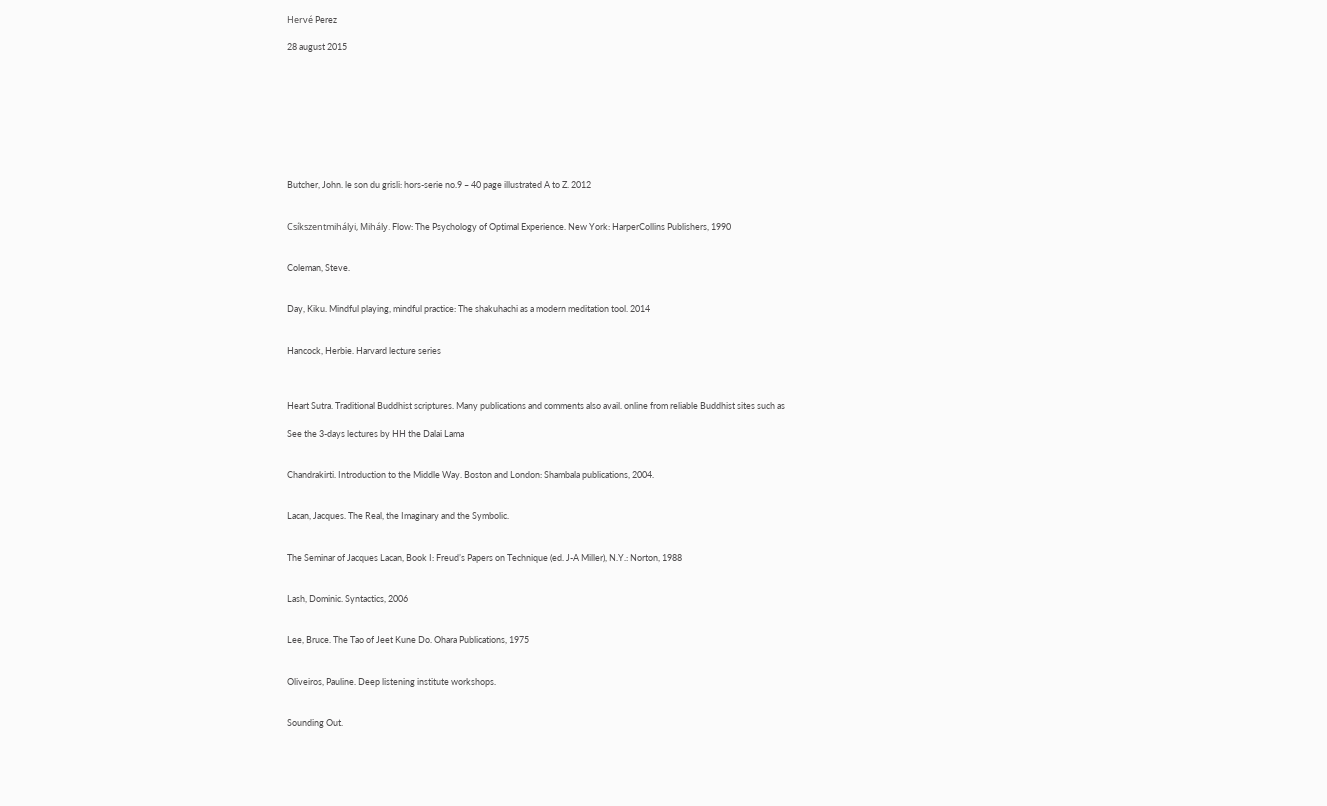Hervé Perez

28 august 2015









Butcher, John. le son du grisli: hors-serie no.9 – 40 page illustrated A to Z. 2012


Csíkszentmihályi, Mihály. Flow: The Psychology of Optimal Experience. New York: HarperCollins Publishers, 1990


Coleman, Steve.


Day, Kiku. Mindful playing, mindful practice: The shakuhachi as a modern meditation tool. 2014


Hancock, Herbie. Harvard lecture series



Heart Sutra. Traditional Buddhist scriptures. Many publications and comments also avail. online from reliable Buddhist sites such as

See the 3-days lectures by HH the Dalai Lama


Chandrakirti. Introduction to the Middle Way. Boston and London: Shambala publications, 2004.


Lacan, Jacques. The Real, the Imaginary and the Symbolic.


The Seminar of Jacques Lacan, Book I: Freud’s Papers on Technique (ed. J-A Miller), N.Y.: Norton, 1988


Lash, Dominic. Syntactics, 2006


Lee, Bruce. The Tao of Jeet Kune Do. Ohara Publications, 1975


Oliveiros, Pauline. Deep listening institute workshops.


Sounding Out.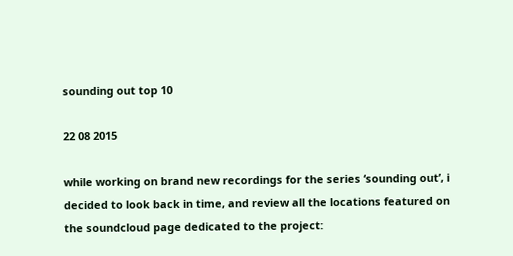sounding out top 10

22 08 2015

while working on brand new recordings for the series ‘sounding out’, i decided to look back in time, and review all the locations featured on the soundcloud page dedicated to the project: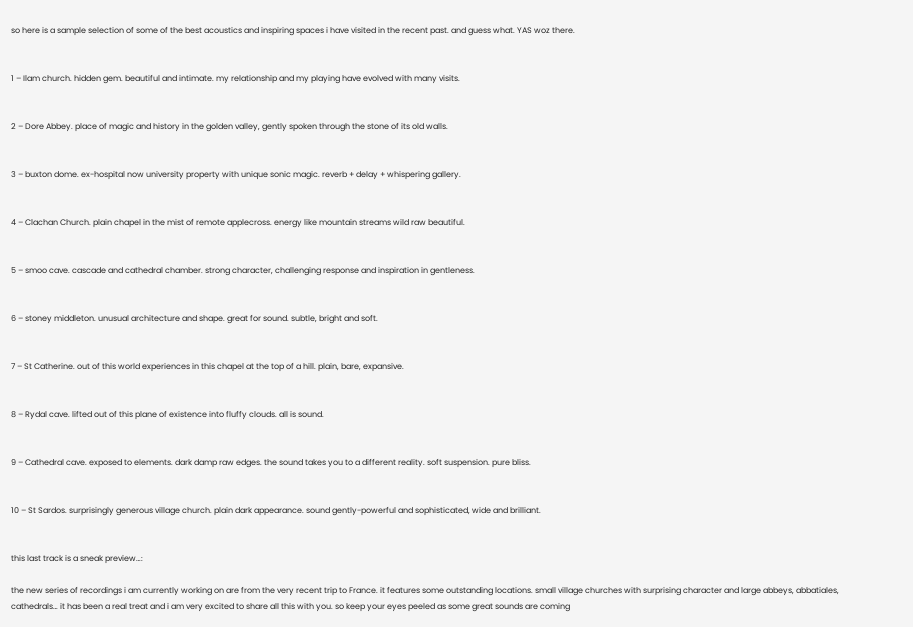so here is a sample selection of some of the best acoustics and inspiring spaces i have visited in the recent past. and guess what. YAS woz there.


1 – Ilam church. hidden gem. beautiful and intimate. my relationship and my playing have evolved with many visits.


2 – Dore Abbey. place of magic and history in the golden valley, gently spoken through the stone of its old walls.


3 – buxton dome. ex-hospital now university property with unique sonic magic. reverb + delay + whispering gallery.


4 – Clachan Church. plain chapel in the mist of remote applecross. energy like mountain streams wild raw beautiful.


5 – smoo cave. cascade and cathedral chamber. strong character, challenging response and inspiration in gentleness.


6 – stoney middleton. unusual architecture and shape. great for sound. subtle, bright and soft.


7 – St Catherine. out of this world experiences in this chapel at the top of a hill. plain, bare, expansive.


8 – Rydal cave. lifted out of this plane of existence into fluffy clouds. all is sound.


9 – Cathedral cave. exposed to elements. dark damp raw edges. the sound takes you to a different reality. soft suspension. pure bliss.


10 – St Sardos. surprisingly generous village church. plain dark appearance. sound gently-powerful and sophisticated, wide and brilliant.


this last track is a sneak preview…:

the new series of recordings i am currently working on are from the very recent trip to France. it features some outstanding locations. small village churches with surprising character and large abbeys, abbatiales, cathedrals… it has been a real treat and i am very excited to share all this with you. so keep your eyes peeled as some great sounds are coming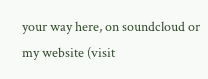your way here, on soundcloud or my website (visit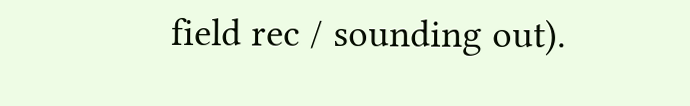field rec / sounding out).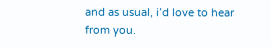and as usual, i’d love to hear from you.